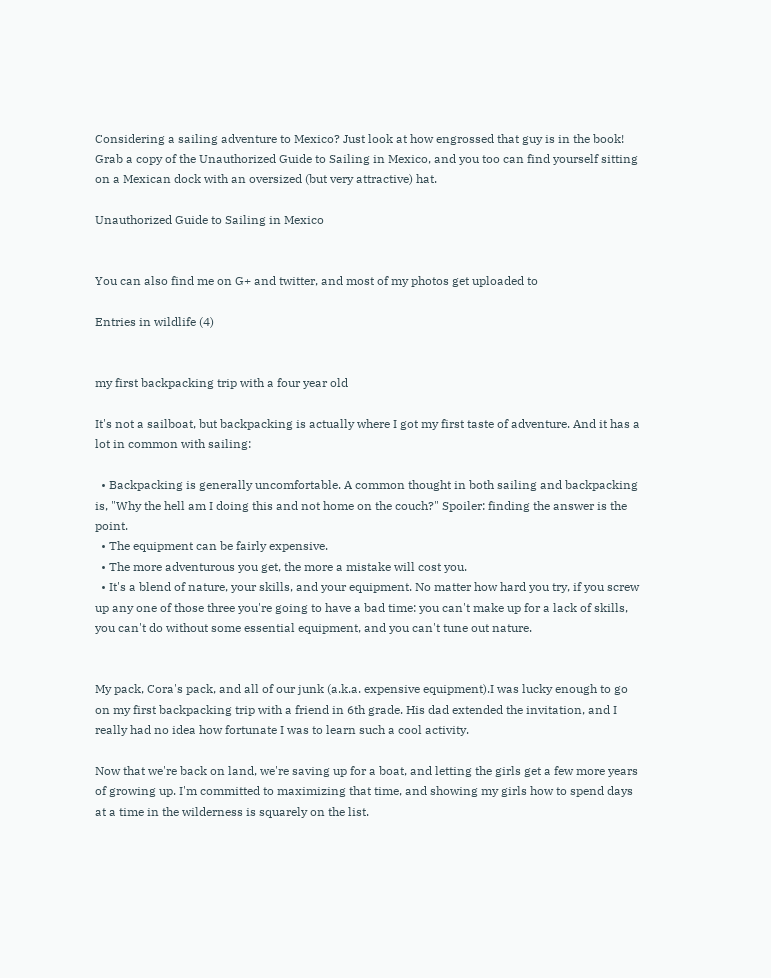Considering a sailing adventure to Mexico? Just look at how engrossed that guy is in the book! Grab a copy of the Unauthorized Guide to Sailing in Mexico, and you too can find yourself sitting on a Mexican dock with an oversized (but very attractive) hat.

Unauthorized Guide to Sailing in Mexico


You can also find me on G+ and twitter, and most of my photos get uploaded to

Entries in wildlife (4)


my first backpacking trip with a four year old

It's not a sailboat, but backpacking is actually where I got my first taste of adventure. And it has a lot in common with sailing:

  • Backpacking is generally uncomfortable. A common thought in both sailing and backpacking is, "Why the hell am I doing this and not home on the couch?" Spoiler: finding the answer is the point.
  • The equipment can be fairly expensive.
  • The more adventurous you get, the more a mistake will cost you.
  • It's a blend of nature, your skills, and your equipment. No matter how hard you try, if you screw up any one of those three you're going to have a bad time: you can't make up for a lack of skills, you can't do without some essential equipment, and you can't tune out nature.


My pack, Cora's pack, and all of our junk (a.k.a. expensive equipment).I was lucky enough to go on my first backpacking trip with a friend in 6th grade. His dad extended the invitation, and I really had no idea how fortunate I was to learn such a cool activity.

Now that we're back on land, we're saving up for a boat, and letting the girls get a few more years of growing up. I'm committed to maximizing that time, and showing my girls how to spend days at a time in the wilderness is squarely on the list.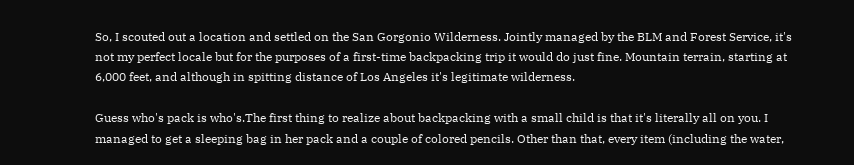So, I scouted out a location and settled on the San Gorgonio Wilderness. Jointly managed by the BLM and Forest Service, it's not my perfect locale but for the purposes of a first-time backpacking trip it would do just fine. Mountain terrain, starting at 6,000 feet, and although in spitting distance of Los Angeles it's legitimate wilderness.

Guess who's pack is who's.The first thing to realize about backpacking with a small child is that it's literally all on you. I managed to get a sleeping bag in her pack and a couple of colored pencils. Other than that, every item (including the water,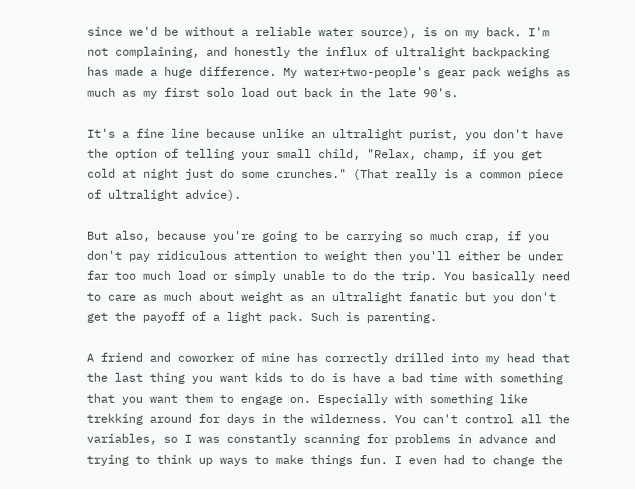since we'd be without a reliable water source), is on my back. I'm not complaining, and honestly the influx of ultralight backpacking has made a huge difference. My water+two-people's gear pack weighs as much as my first solo load out back in the late 90's.

It's a fine line because unlike an ultralight purist, you don't have the option of telling your small child, "Relax, champ, if you get cold at night just do some crunches." (That really is a common piece of ultralight advice).

But also, because you're going to be carrying so much crap, if you don't pay ridiculous attention to weight then you'll either be under far too much load or simply unable to do the trip. You basically need to care as much about weight as an ultralight fanatic but you don't get the payoff of a light pack. Such is parenting.

A friend and coworker of mine has correctly drilled into my head that the last thing you want kids to do is have a bad time with something that you want them to engage on. Especially with something like trekking around for days in the wilderness. You can't control all the variables, so I was constantly scanning for problems in advance and trying to think up ways to make things fun. I even had to change the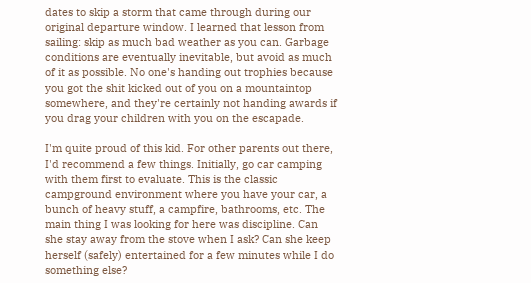dates to skip a storm that came through during our original departure window. I learned that lesson from sailing: skip as much bad weather as you can. Garbage conditions are eventually inevitable, but avoid as much of it as possible. No one's handing out trophies because you got the shit kicked out of you on a mountaintop somewhere, and they're certainly not handing awards if you drag your children with you on the escapade.

I'm quite proud of this kid. For other parents out there, I'd recommend a few things. Initially, go car camping with them first to evaluate. This is the classic campground environment where you have your car, a bunch of heavy stuff, a campfire, bathrooms, etc. The main thing I was looking for here was discipline. Can she stay away from the stove when I ask? Can she keep herself (safely) entertained for a few minutes while I do something else?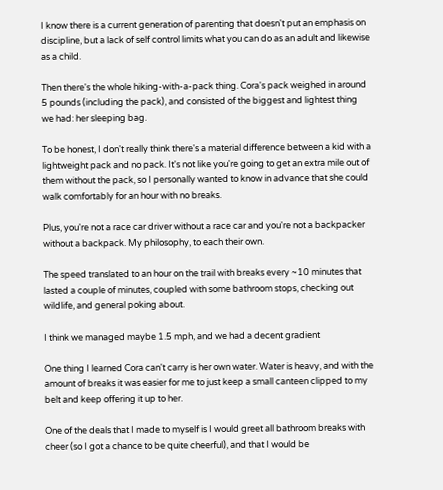I know there is a current generation of parenting that doesn't put an emphasis on discipline, but a lack of self control limits what you can do as an adult and likewise as a child.

Then there's the whole hiking-with-a-pack thing. Cora's pack weighed in around 5 pounds (including the pack), and consisted of the biggest and lightest thing we had: her sleeping bag.

To be honest, I don't really think there's a material difference between a kid with a lightweight pack and no pack. It's not like you're going to get an extra mile out of them without the pack, so I personally wanted to know in advance that she could walk comfortably for an hour with no breaks.

Plus, you're not a race car driver without a race car and you're not a backpacker without a backpack. My philosophy, to each their own.

The speed translated to an hour on the trail with breaks every ~10 minutes that lasted a couple of minutes, coupled with some bathroom stops, checking out wildlife, and general poking about.

I think we managed maybe 1.5 mph, and we had a decent gradient

One thing I learned Cora can't carry is her own water. Water is heavy, and with the amount of breaks it was easier for me to just keep a small canteen clipped to my belt and keep offering it up to her.

One of the deals that I made to myself is I would greet all bathroom breaks with cheer (so I got a chance to be quite cheerful), and that I would be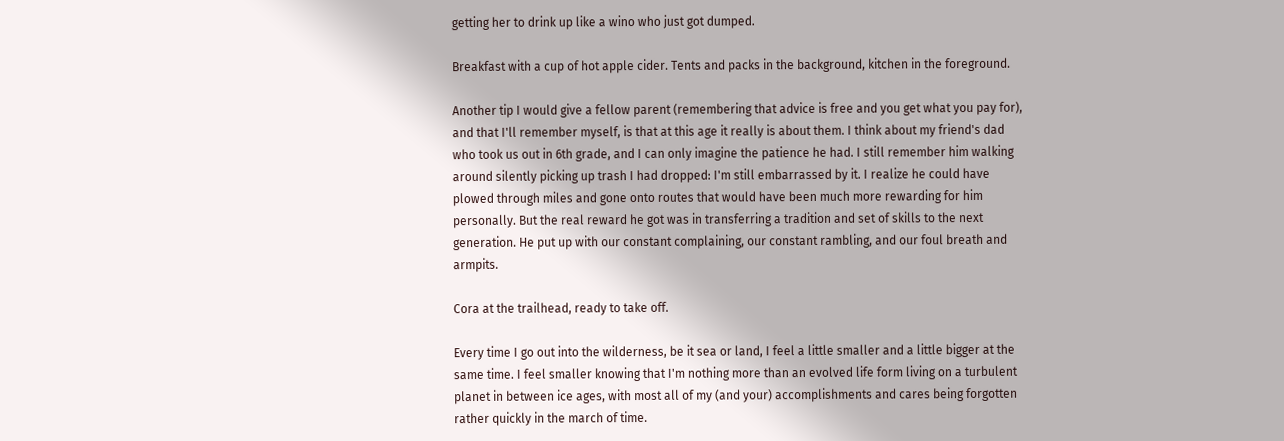getting her to drink up like a wino who just got dumped.

Breakfast with a cup of hot apple cider. Tents and packs in the background, kitchen in the foreground.

Another tip I would give a fellow parent (remembering that advice is free and you get what you pay for), and that I'll remember myself, is that at this age it really is about them. I think about my friend's dad who took us out in 6th grade, and I can only imagine the patience he had. I still remember him walking around silently picking up trash I had dropped: I'm still embarrassed by it. I realize he could have plowed through miles and gone onto routes that would have been much more rewarding for him personally. But the real reward he got was in transferring a tradition and set of skills to the next generation. He put up with our constant complaining, our constant rambling, and our foul breath and armpits.

Cora at the trailhead, ready to take off.

Every time I go out into the wilderness, be it sea or land, I feel a little smaller and a little bigger at the same time. I feel smaller knowing that I'm nothing more than an evolved life form living on a turbulent planet in between ice ages, with most all of my (and your) accomplishments and cares being forgotten rather quickly in the march of time.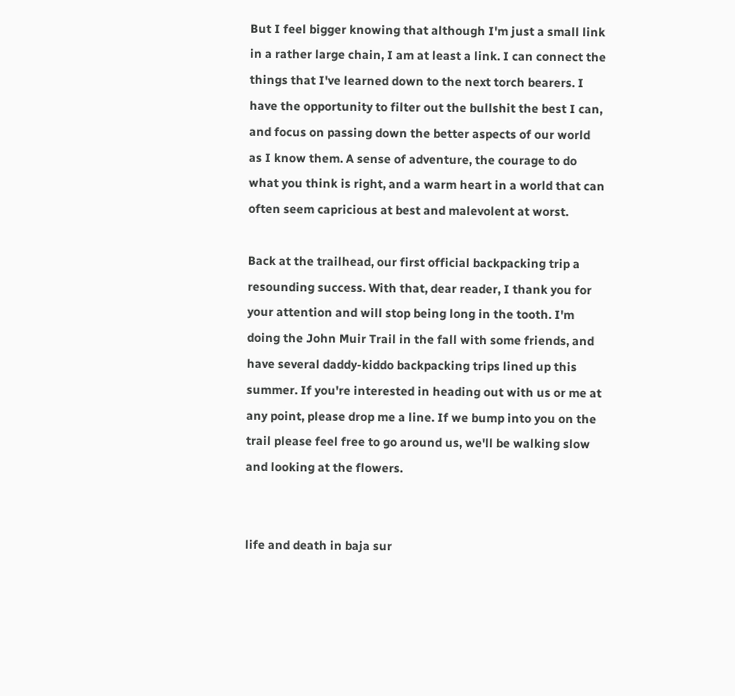But I feel bigger knowing that although I'm just a small link in a rather large chain, I am at least a link. I can connect the things that I've learned down to the next torch bearers. I have the opportunity to filter out the bullshit the best I can, and focus on passing down the better aspects of our world as I know them. A sense of adventure, the courage to do what you think is right, and a warm heart in a world that can often seem capricious at best and malevolent at worst.

Back at the trailhead, our first official backpacking trip a resounding success. With that, dear reader, I thank you for your attention and will stop being long in the tooth. I'm doing the John Muir Trail in the fall with some friends, and have several daddy-kiddo backpacking trips lined up this summer. If you're interested in heading out with us or me at any point, please drop me a line. If we bump into you on the trail please feel free to go around us, we'll be walking slow and looking at the flowers.


life and death in baja sur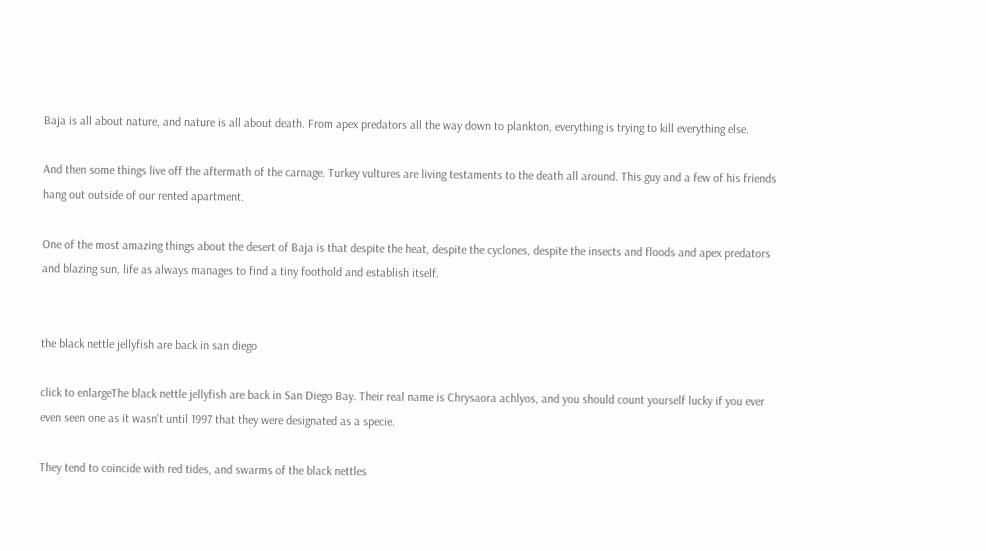Baja is all about nature, and nature is all about death. From apex predators all the way down to plankton, everything is trying to kill everything else.

And then some things live off the aftermath of the carnage. Turkey vultures are living testaments to the death all around. This guy and a few of his friends hang out outside of our rented apartment.

One of the most amazing things about the desert of Baja is that despite the heat, despite the cyclones, despite the insects and floods and apex predators and blazing sun, life as always manages to find a tiny foothold and establish itself.


the black nettle jellyfish are back in san diego

click to enlargeThe black nettle jellyfish are back in San Diego Bay. Their real name is Chrysaora achlyos, and you should count yourself lucky if you ever even seen one as it wasn't until 1997 that they were designated as a specie.

They tend to coincide with red tides, and swarms of the black nettles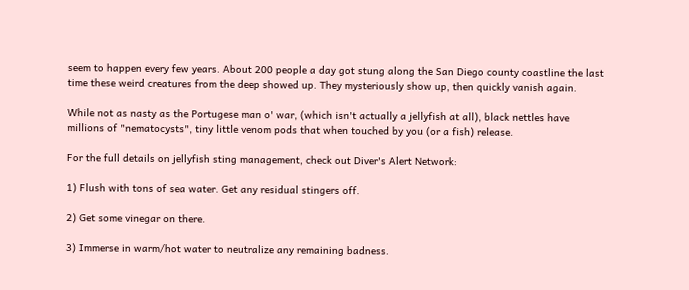seem to happen every few years. About 200 people a day got stung along the San Diego county coastline the last time these weird creatures from the deep showed up. They mysteriously show up, then quickly vanish again.

While not as nasty as the Portugese man o' war, (which isn't actually a jellyfish at all), black nettles have millions of "nematocysts", tiny little venom pods that when touched by you (or a fish) release.

For the full details on jellyfish sting management, check out Diver's Alert Network:

1) Flush with tons of sea water. Get any residual stingers off.

2) Get some vinegar on there.

3) Immerse in warm/hot water to neutralize any remaining badness.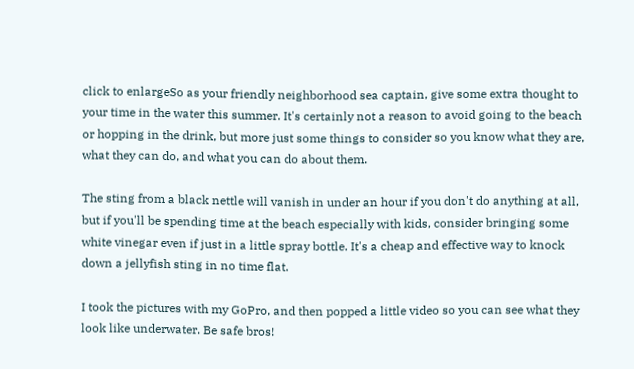click to enlargeSo as your friendly neighborhood sea captain, give some extra thought to your time in the water this summer. It's certainly not a reason to avoid going to the beach or hopping in the drink, but more just some things to consider so you know what they are, what they can do, and what you can do about them.

The sting from a black nettle will vanish in under an hour if you don't do anything at all, but if you'll be spending time at the beach especially with kids, consider bringing some white vinegar even if just in a little spray bottle. It's a cheap and effective way to knock down a jellyfish sting in no time flat.

I took the pictures with my GoPro, and then popped a little video so you can see what they look like underwater. Be safe bros!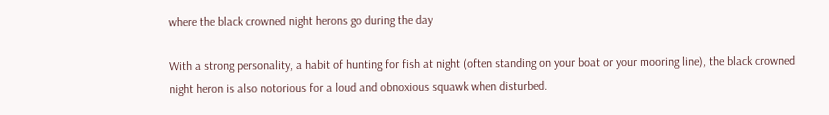where the black crowned night herons go during the day

With a strong personality, a habit of hunting for fish at night (often standing on your boat or your mooring line), the black crowned night heron is also notorious for a loud and obnoxious squawk when disturbed.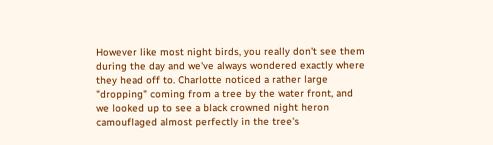However like most night birds, you really don't see them during the day and we've always wondered exactly where they head off to. Charlotte noticed a rather large "dropping" coming from a tree by the water front, and we looked up to see a black crowned night heron camouflaged almost perfectly in the tree's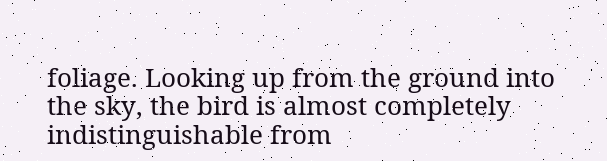foliage. Looking up from the ground into the sky, the bird is almost completely indistinguishable from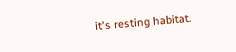it's resting habitat.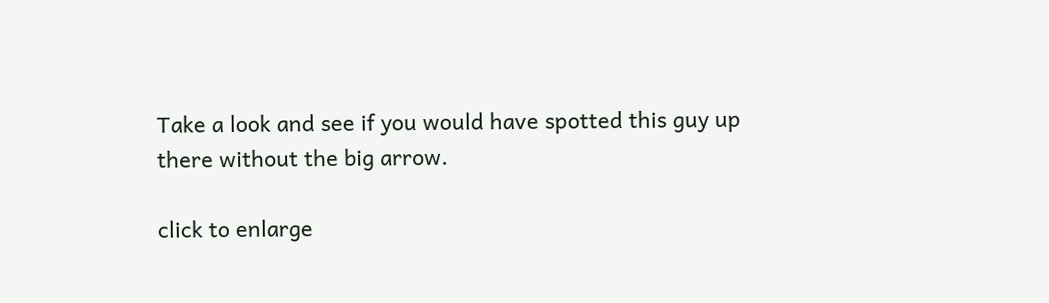Take a look and see if you would have spotted this guy up there without the big arrow.

click to enlarge